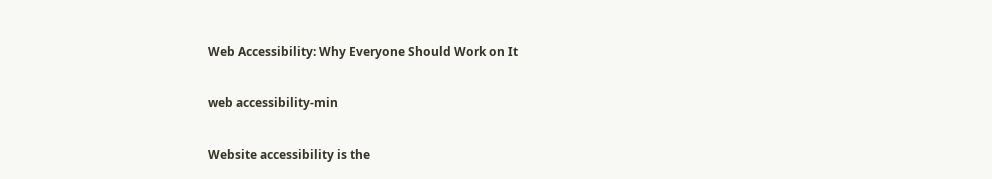Web Accessibility: Why Everyone Should Work on It

web accessibility-min

Website accessibility is the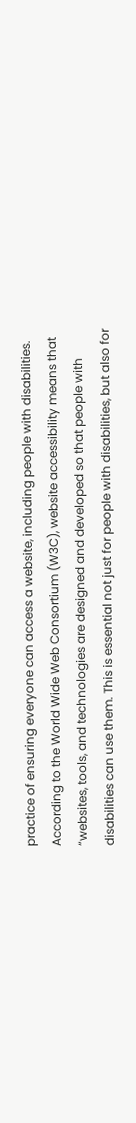practice of ensuring everyone can access a website, including people with disabilities. According to the World Wide Web Consortium (W3C), website accessibility means that “websites, tools, and technologies are designed and developed so that people with disabilities can use them. This is essential not just for people with disabilities, but also for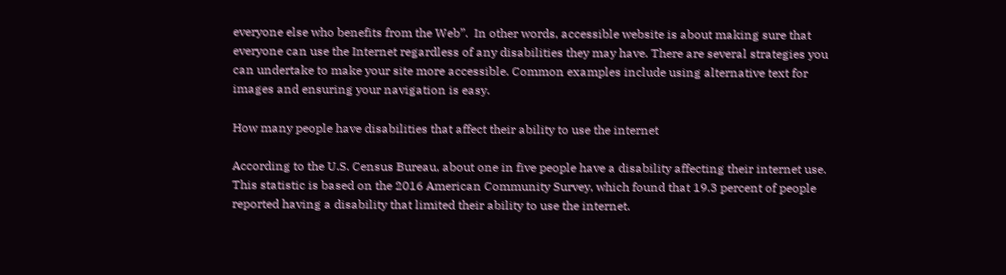everyone else who benefits from the Web”.  In other words, accessible website is about making sure that everyone can use the Internet regardless of any disabilities they may have. There are several strategies you can undertake to make your site more accessible. Common examples include using alternative text for images and ensuring your navigation is easy.

How many people have disabilities that affect their ability to use the internet

According to the U.S. Census Bureau, about one in five people have a disability affecting their internet use. This statistic is based on the 2016 American Community Survey, which found that 19.3 percent of people reported having a disability that limited their ability to use the internet.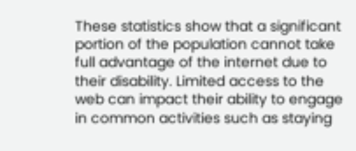These statistics show that a significant portion of the population cannot take full advantage of the internet due to their disability. Limited access to the web can impact their ability to engage in common activities such as staying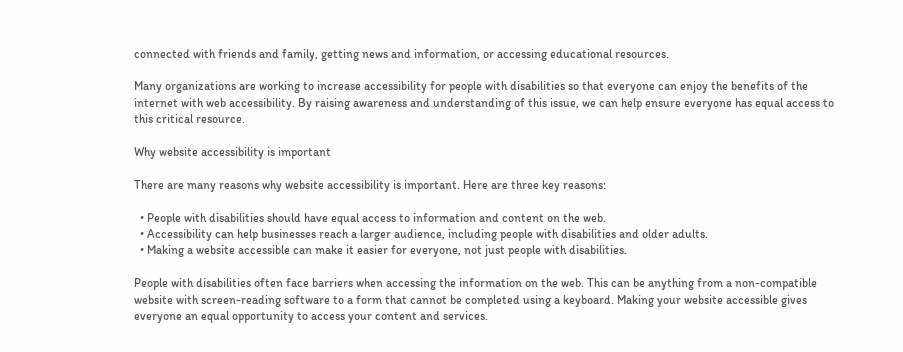connected with friends and family, getting news and information, or accessing educational resources.

Many organizations are working to increase accessibility for people with disabilities so that everyone can enjoy the benefits of the internet with web accessibility. By raising awareness and understanding of this issue, we can help ensure everyone has equal access to this critical resource.

Why website accessibility is important

There are many reasons why website accessibility is important. Here are three key reasons:

  • People with disabilities should have equal access to information and content on the web.
  • Accessibility can help businesses reach a larger audience, including people with disabilities and older adults.
  • Making a website accessible can make it easier for everyone, not just people with disabilities.

People with disabilities often face barriers when accessing the information on the web. This can be anything from a non-compatible website with screen-reading software to a form that cannot be completed using a keyboard. Making your website accessible gives everyone an equal opportunity to access your content and services.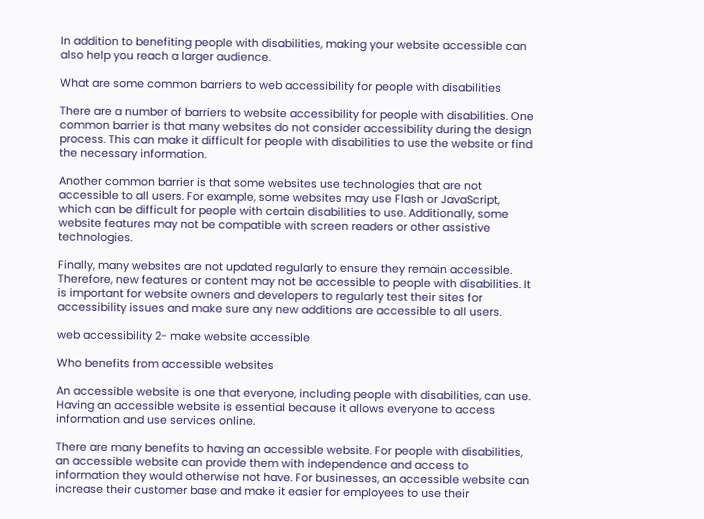In addition to benefiting people with disabilities, making your website accessible can also help you reach a larger audience.

What are some common barriers to web accessibility for people with disabilities

There are a number of barriers to website accessibility for people with disabilities. One common barrier is that many websites do not consider accessibility during the design process. This can make it difficult for people with disabilities to use the website or find the necessary information.

Another common barrier is that some websites use technologies that are not accessible to all users. For example, some websites may use Flash or JavaScript, which can be difficult for people with certain disabilities to use. Additionally, some website features may not be compatible with screen readers or other assistive technologies.

Finally, many websites are not updated regularly to ensure they remain accessible. Therefore, new features or content may not be accessible to people with disabilities. It is important for website owners and developers to regularly test their sites for accessibility issues and make sure any new additions are accessible to all users.

web accessibility 2- make website accessible

Who benefits from accessible websites

An accessible website is one that everyone, including people with disabilities, can use. Having an accessible website is essential because it allows everyone to access information and use services online.

There are many benefits to having an accessible website. For people with disabilities, an accessible website can provide them with independence and access to information they would otherwise not have. For businesses, an accessible website can increase their customer base and make it easier for employees to use their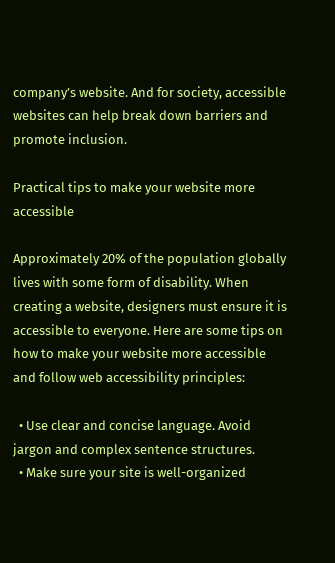company’s website. And for society, accessible websites can help break down barriers and promote inclusion.

Practical tips to make your website more accessible

Approximately 20% of the population globally lives with some form of disability. When creating a website, designers must ensure it is accessible to everyone. Here are some tips on how to make your website more accessible and follow web accessibility principles:

  • Use clear and concise language. Avoid jargon and complex sentence structures.
  • Make sure your site is well-organized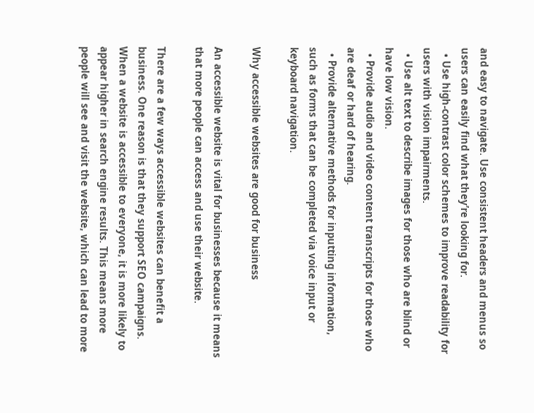and easy to navigate. Use consistent headers and menus so users can easily find what they’re looking for.
  • Use high-contrast color schemes to improve readability for users with vision impairments.
  • Use alt text to describe images for those who are blind or have low vision.
  • Provide audio and video content transcripts for those who are deaf or hard of hearing.
  • Provide alternative methods for inputting information, such as forms that can be completed via voice input or keyboard navigation.

Why accessible websites are good for business

An accessible website is vital for businesses because it means that more people can access and use their website.

There are a few ways accessible websites can benefit a business. One reason is that they support SEO campaigns. When a website is accessible to everyone, it is more likely to appear higher in search engine results. This means more people will see and visit the website, which can lead to more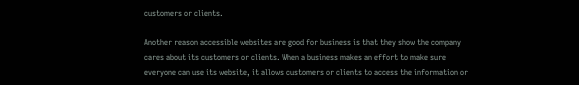customers or clients.

Another reason accessible websites are good for business is that they show the company cares about its customers or clients. When a business makes an effort to make sure everyone can use its website, it allows customers or clients to access the information or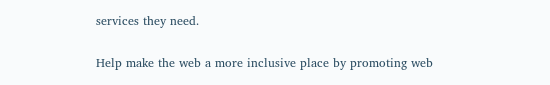services they need.

Help make the web a more inclusive place by promoting web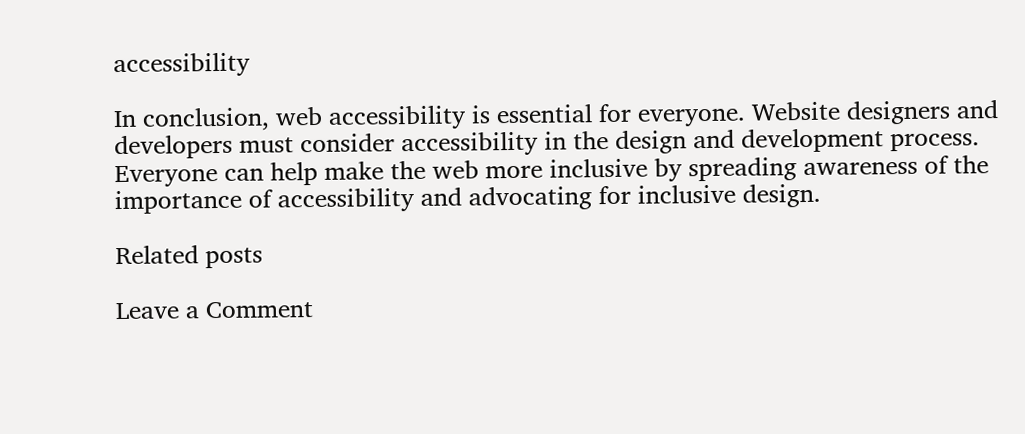accessibility

In conclusion, web accessibility is essential for everyone. Website designers and developers must consider accessibility in the design and development process. Everyone can help make the web more inclusive by spreading awareness of the importance of accessibility and advocating for inclusive design.

Related posts

Leave a Comment